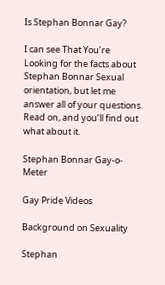Is Stephan Bonnar Gay?

I can see That You’re Looking for the facts about Stephan Bonnar Sexual orientation, but let me answer all of your questions. Read on, and you’ll find out what about it.

Stephan Bonnar Gay-o-Meter

Gay Pride Videos

Background on Sexuality

Stephan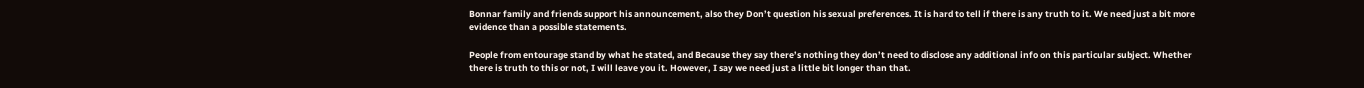Bonnar family and friends support his announcement, also they Don’t question his sexual preferences. It is hard to tell if there is any truth to it. We need just a bit more evidence than a possible statements.

People from entourage stand by what he stated, and Because they say there’s nothing they don’t need to disclose any additional info on this particular subject. Whether there is truth to this or not, I will leave you it. However, I say we need just a little bit longer than that.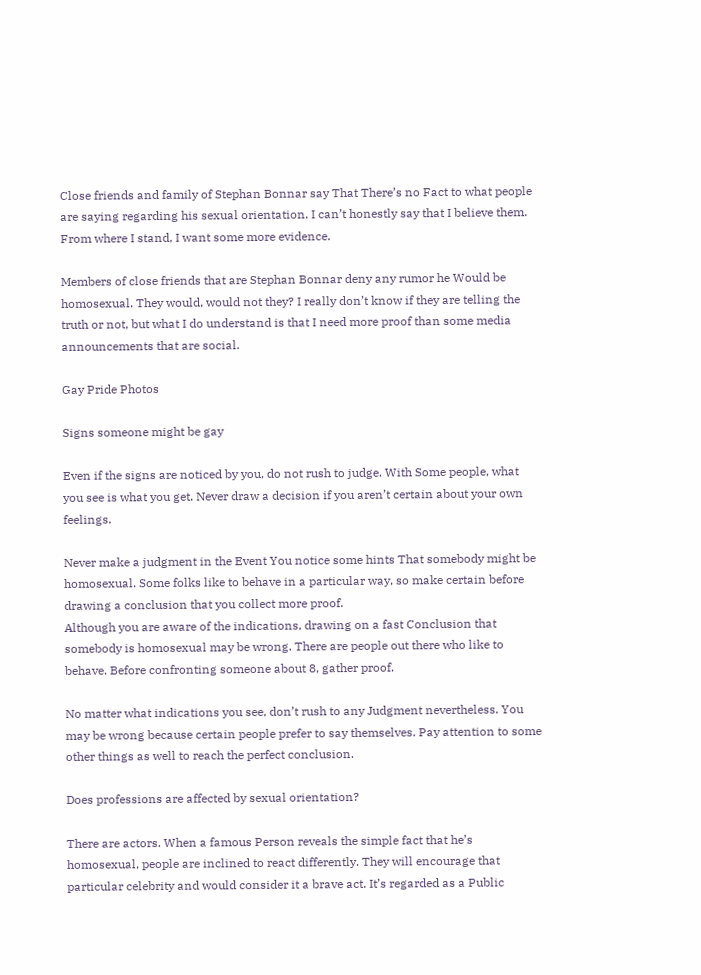Close friends and family of Stephan Bonnar say That There’s no Fact to what people are saying regarding his sexual orientation. I can’t honestly say that I believe them. From where I stand, I want some more evidence.

Members of close friends that are Stephan Bonnar deny any rumor he Would be homosexual. They would, would not they? I really don’t know if they are telling the truth or not, but what I do understand is that I need more proof than some media announcements that are social.

Gay Pride Photos

Signs someone might be gay

Even if the signs are noticed by you, do not rush to judge. With Some people, what you see is what you get. Never draw a decision if you aren’t certain about your own feelings.

Never make a judgment in the Event You notice some hints That somebody might be homosexual. Some folks like to behave in a particular way, so make certain before drawing a conclusion that you collect more proof.
Although you are aware of the indications, drawing on a fast Conclusion that somebody is homosexual may be wrong. There are people out there who like to behave. Before confronting someone about 8, gather proof.

No matter what indications you see, don’t rush to any Judgment nevertheless. You may be wrong because certain people prefer to say themselves. Pay attention to some other things as well to reach the perfect conclusion.

Does professions are affected by sexual orientation?

There are actors. When a famous Person reveals the simple fact that he’s homosexual, people are inclined to react differently. They will encourage that particular celebrity and would consider it a brave act. It’s regarded as a Public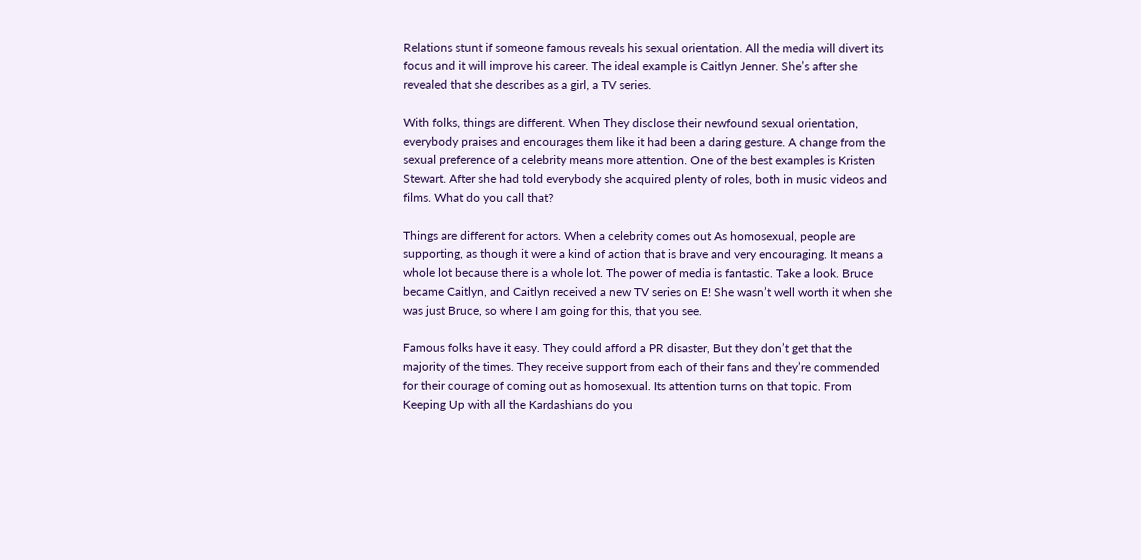Relations stunt if someone famous reveals his sexual orientation. All the media will divert its focus and it will improve his career. The ideal example is Caitlyn Jenner. She’s after she revealed that she describes as a girl, a TV series.

With folks, things are different. When They disclose their newfound sexual orientation, everybody praises and encourages them like it had been a daring gesture. A change from the sexual preference of a celebrity means more attention. One of the best examples is Kristen Stewart. After she had told everybody she acquired plenty of roles, both in music videos and films. What do you call that?

Things are different for actors. When a celebrity comes out As homosexual, people are supporting, as though it were a kind of action that is brave and very encouraging. It means a whole lot because there is a whole lot. The power of media is fantastic. Take a look. Bruce became Caitlyn, and Caitlyn received a new TV series on E! She wasn’t well worth it when she was just Bruce, so where I am going for this, that you see.

Famous folks have it easy. They could afford a PR disaster, But they don’t get that the majority of the times. They receive support from each of their fans and they’re commended for their courage of coming out as homosexual. Its attention turns on that topic. From Keeping Up with all the Kardashians do you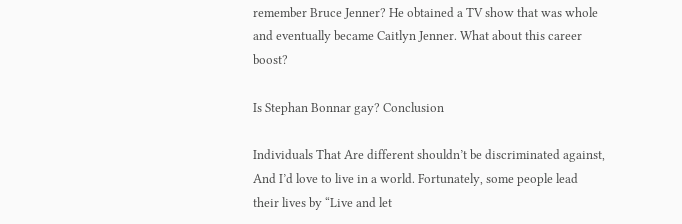remember Bruce Jenner? He obtained a TV show that was whole and eventually became Caitlyn Jenner. What about this career boost?

Is Stephan Bonnar gay? Conclusion

Individuals That Are different shouldn’t be discriminated against, And I’d love to live in a world. Fortunately, some people lead their lives by “Live and let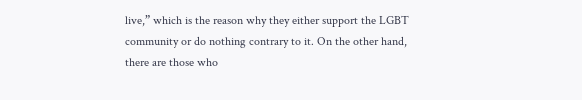live,” which is the reason why they either support the LGBT community or do nothing contrary to it. On the other hand, there are those who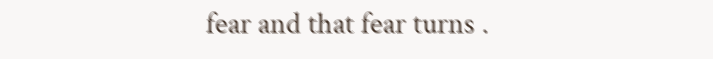fear and that fear turns .